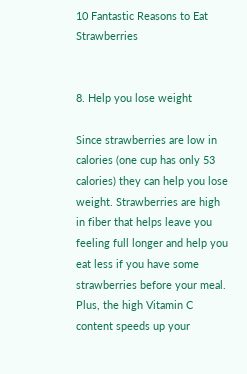10 Fantastic Reasons to Eat Strawberries


8. Help you lose weight

Since strawberries are low in calories (one cup has only 53 calories) they can help you lose weight. Strawberries are high in fiber that helps leave you feeling full longer and help you eat less if you have some strawberries before your meal. Plus, the high Vitamin C content speeds up your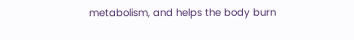metabolism, and helps the body burn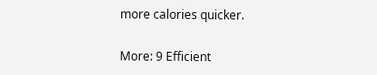more calories quicker.

More: 9 Efficient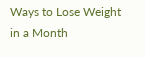Ways to Lose Weight in a Month